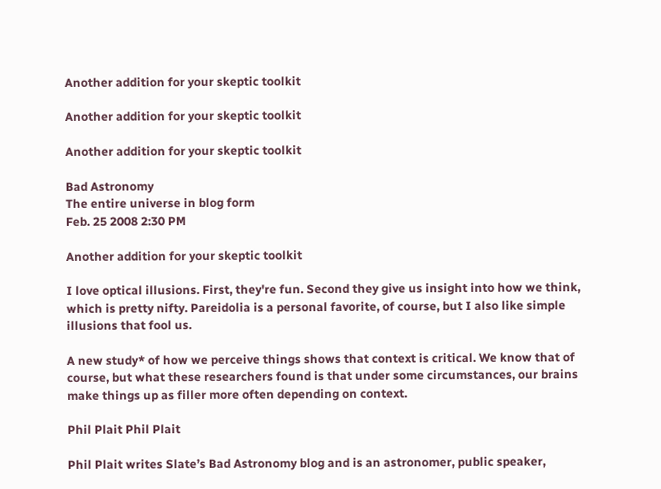Another addition for your skeptic toolkit

Another addition for your skeptic toolkit

Another addition for your skeptic toolkit

Bad Astronomy
The entire universe in blog form
Feb. 25 2008 2:30 PM

Another addition for your skeptic toolkit

I love optical illusions. First, they're fun. Second they give us insight into how we think, which is pretty nifty. Pareidolia is a personal favorite, of course, but I also like simple illusions that fool us.

A new study* of how we perceive things shows that context is critical. We know that of course, but what these researchers found is that under some circumstances, our brains make things up as filler more often depending on context.

Phil Plait Phil Plait

Phil Plait writes Slate’s Bad Astronomy blog and is an astronomer, public speaker,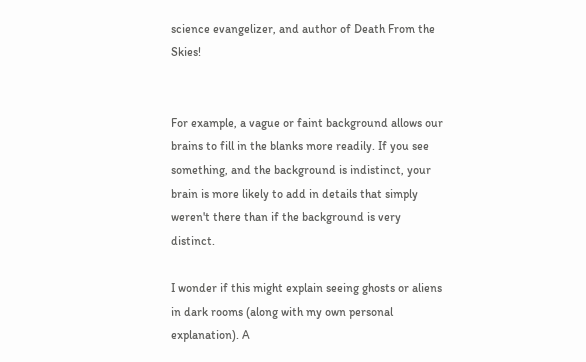science evangelizer, and author of Death From the Skies!


For example, a vague or faint background allows our brains to fill in the blanks more readily. If you see something, and the background is indistinct, your brain is more likely to add in details that simply weren't there than if the background is very distinct.

I wonder if this might explain seeing ghosts or aliens in dark rooms (along with my own personal explanation). A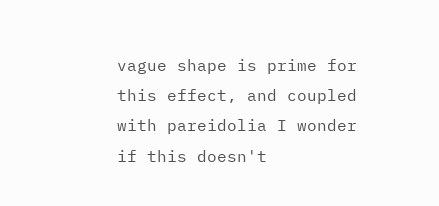vague shape is prime for this effect, and coupled with pareidolia I wonder if this doesn't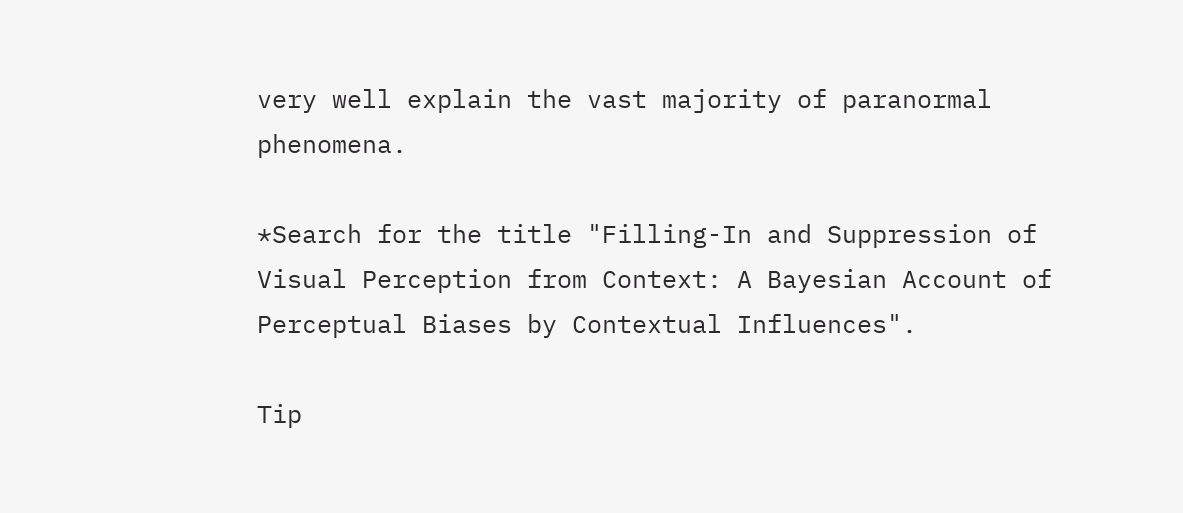very well explain the vast majority of paranormal phenomena.

*Search for the title "Filling-In and Suppression of Visual Perception from Context: A Bayesian Account of Perceptual Biases by Contextual Influences".

Tip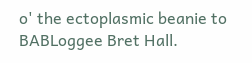o' the ectoplasmic beanie to BABLoggee Bret Hall.